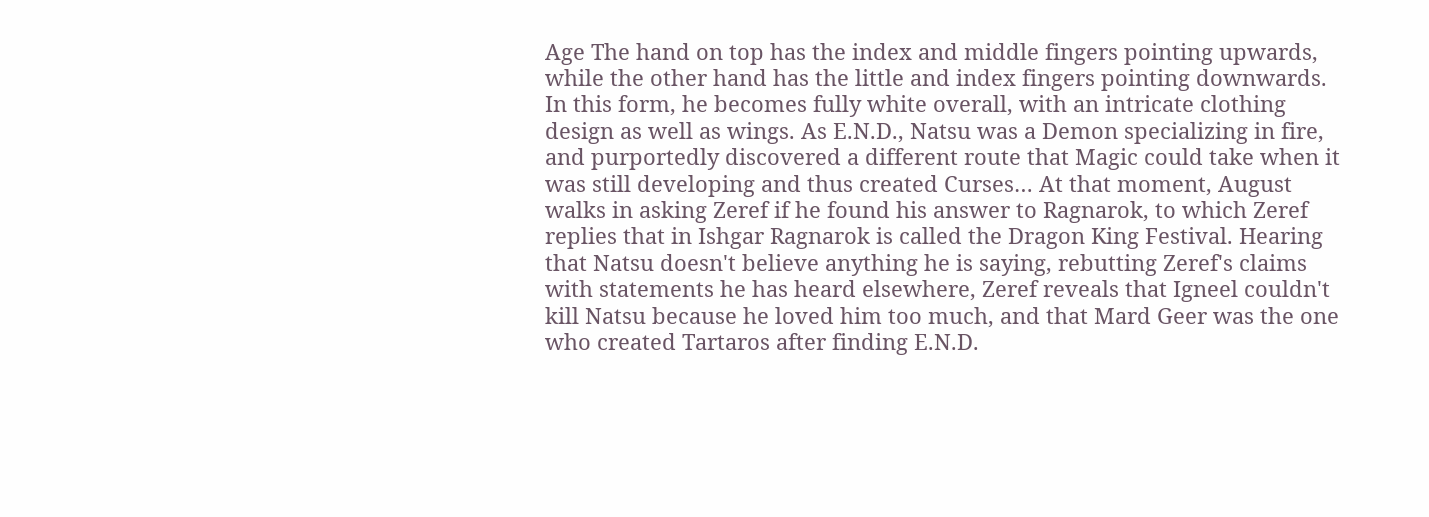Age The hand on top has the index and middle fingers pointing upwards, while the other hand has the little and index fingers pointing downwards. In this form, he becomes fully white overall, with an intricate clothing design as well as wings. As E.N.D., Natsu was a Demon specializing in fire, and purportedly discovered a different route that Magic could take when it was still developing and thus created Curses… At that moment, August walks in asking Zeref if he found his answer to Ragnarok, to which Zeref replies that in Ishgar Ragnarok is called the Dragon King Festival. Hearing that Natsu doesn't believe anything he is saying, rebutting Zeref's claims with statements he has heard elsewhere, Zeref reveals that Igneel couldn't kill Natsu because he loved him too much, and that Mard Geer was the one who created Tartaros after finding E.N.D.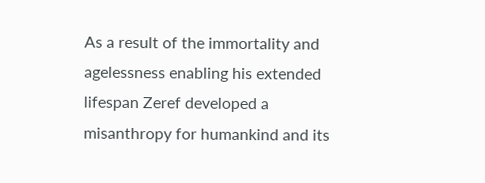As a result of the immortality and agelessness enabling his extended lifespan Zeref developed a misanthropy for humankind and its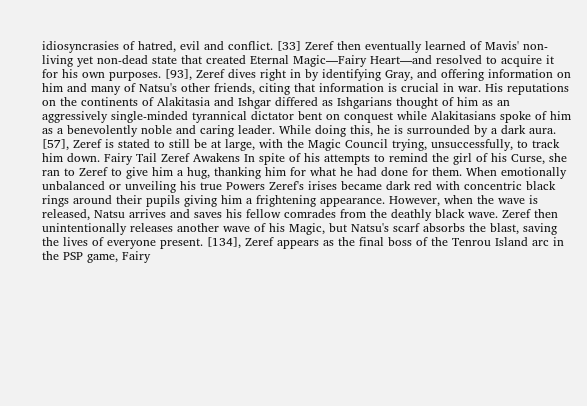idiosyncrasies of hatred, evil and conflict. [33] Zeref then eventually learned of Mavis' non-living yet non-dead state that created Eternal Magic—Fairy Heart—and resolved to acquire it for his own purposes. [93], Zeref dives right in by identifying Gray, and offering information on him and many of Natsu's other friends, citing that information is crucial in war. His reputations on the continents of Alakitasia and Ishgar differed as Ishgarians thought of him as an aggressively single-minded tyrannical dictator bent on conquest while Alakitasians spoke of him as a benevolently noble and caring leader. While doing this, he is surrounded by a dark aura. [57], Zeref is stated to still be at large, with the Magic Council trying, unsuccessfully, to track him down. Fairy Tail Zeref Awakens In spite of his attempts to remind the girl of his Curse, she ran to Zeref to give him a hug, thanking him for what he had done for them. When emotionally unbalanced or unveiling his true Powers Zeref's irises became dark red with concentric black rings around their pupils giving him a frightening appearance. However, when the wave is released, Natsu arrives and saves his fellow comrades from the deathly black wave. Zeref then unintentionally releases another wave of his Magic, but Natsu's scarf absorbs the blast, saving the lives of everyone present. [134], Zeref appears as the final boss of the Tenrou Island arc in the PSP game, Fairy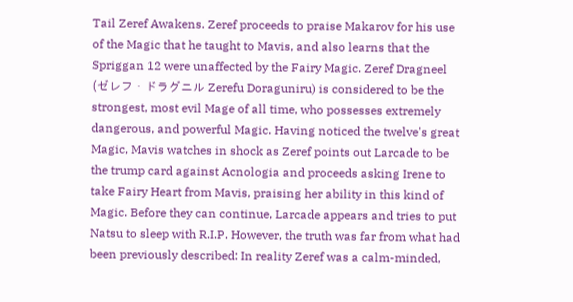Tail Zeref Awakens. Zeref proceeds to praise Makarov for his use of the Magic that he taught to Mavis, and also learns that the Spriggan 12 were unaffected by the Fairy Magic. Zeref Dragneel (ゼレフ・ドラグニル Zerefu Doraguniru) is considered to be the strongest, most evil Mage of all time, who possesses extremely dangerous, and powerful Magic. Having noticed the twelve's great Magic, Mavis watches in shock as Zeref points out Larcade to be the trump card against Acnologia and proceeds asking Irene to take Fairy Heart from Mavis, praising her ability in this kind of Magic. Before they can continue, Larcade appears and tries to put Natsu to sleep with R.I.P. However, the truth was far from what had been previously described: In reality Zeref was a calm-minded,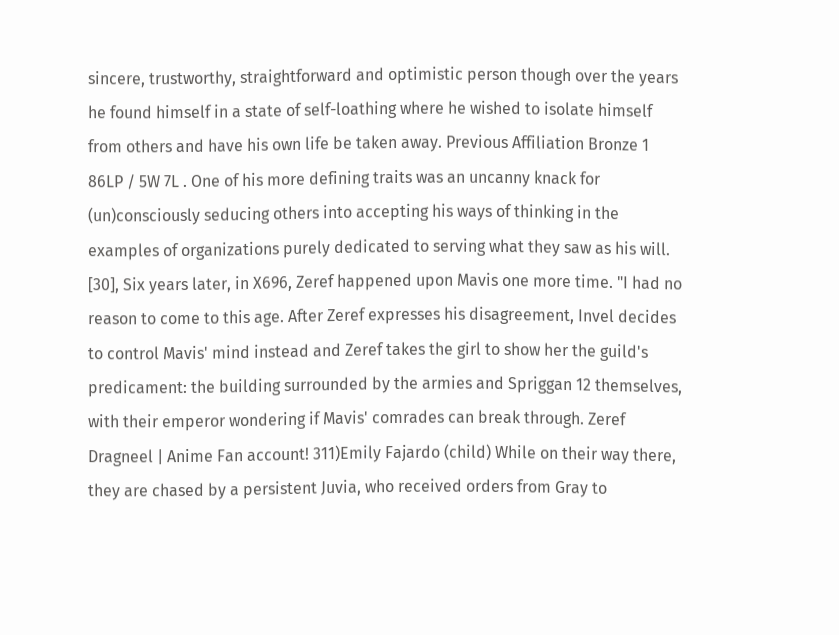sincere, trustworthy, straightforward and optimistic person though over the years he found himself in a state of self-loathing where he wished to isolate himself from others and have his own life be taken away. Previous Affiliation Bronze 1 86LP / 5W 7L . One of his more defining traits was an uncanny knack for (un)consciously seducing others into accepting his ways of thinking in the examples of organizations purely dedicated to serving what they saw as his will. [30], Six years later, in X696, Zeref happened upon Mavis one more time. "I had no reason to come to this age. After Zeref expresses his disagreement, Invel decides to control Mavis' mind instead and Zeref takes the girl to show her the guild's predicament: the building surrounded by the armies and Spriggan 12 themselves, with their emperor wondering if Mavis' comrades can break through. Zeref Dragneel | Anime Fan account! 311)Emily Fajardo (child) While on their way there, they are chased by a persistent Juvia, who received orders from Gray to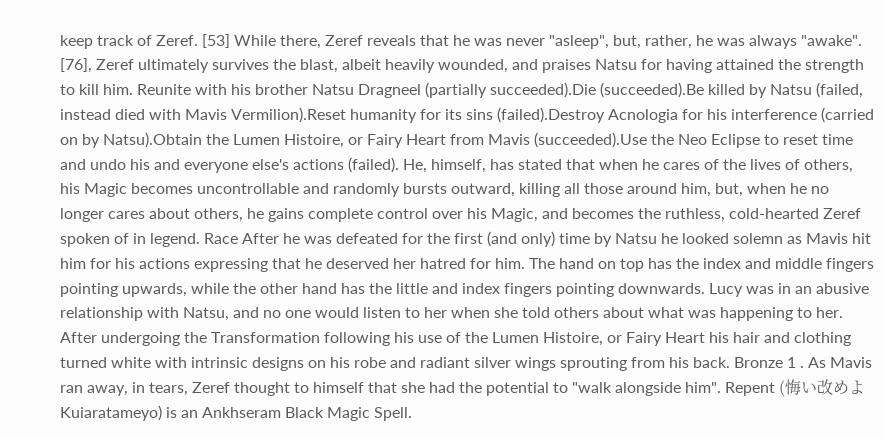keep track of Zeref. [53] While there, Zeref reveals that he was never "asleep", but, rather, he was always "awake". [76], Zeref ultimately survives the blast, albeit heavily wounded, and praises Natsu for having attained the strength to kill him. Reunite with his brother Natsu Dragneel (partially succeeded).Die (succeeded).Be killed by Natsu (failed, instead died with Mavis Vermilion).Reset humanity for its sins (failed).Destroy Acnologia for his interference (carried on by Natsu).Obtain the Lumen Histoire, or Fairy Heart from Mavis (succeeded).Use the Neo Eclipse to reset time and undo his and everyone else's actions (failed). He, himself, has stated that when he cares of the lives of others, his Magic becomes uncontrollable and randomly bursts outward, killing all those around him, but, when he no longer cares about others, he gains complete control over his Magic, and becomes the ruthless, cold-hearted Zeref spoken of in legend. Race After he was defeated for the first (and only) time by Natsu he looked solemn as Mavis hit him for his actions expressing that he deserved her hatred for him. The hand on top has the index and middle fingers pointing upwards, while the other hand has the little and index fingers pointing downwards. Lucy was in an abusive relationship with Natsu, and no one would listen to her when she told others about what was happening to her. After undergoing the Transformation following his use of the Lumen Histoire, or Fairy Heart his hair and clothing turned white with intrinsic designs on his robe and radiant silver wings sprouting from his back. Bronze 1 . As Mavis ran away, in tears, Zeref thought to himself that she had the potential to "walk alongside him". Repent (悔い改めよ Kuiaratameyo) is an Ankhseram Black Magic Spell.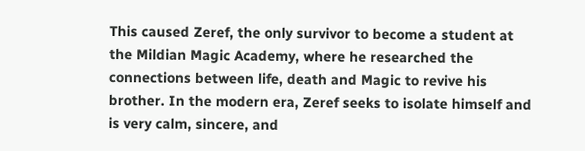This caused Zeref, the only survivor to become a student at the Mildian Magic Academy, where he researched the connections between life, death and Magic to revive his brother. In the modern era, Zeref seeks to isolate himself and is very calm, sincere, and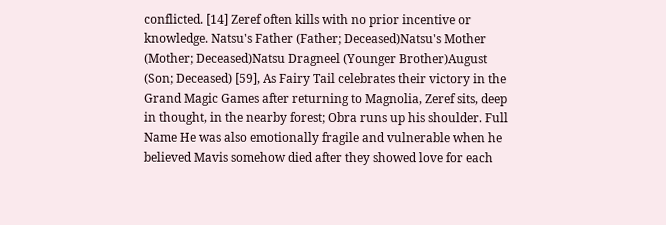conflicted. [14] Zeref often kills with no prior incentive or knowledge. Natsu's Father (Father; Deceased)Natsu's Mother (Mother; Deceased)Natsu Dragneel (Younger Brother)August (Son; Deceased) [59], As Fairy Tail celebrates their victory in the Grand Magic Games after returning to Magnolia, Zeref sits, deep in thought, in the nearby forest; Obra runs up his shoulder. Full Name He was also emotionally fragile and vulnerable when he believed Mavis somehow died after they showed love for each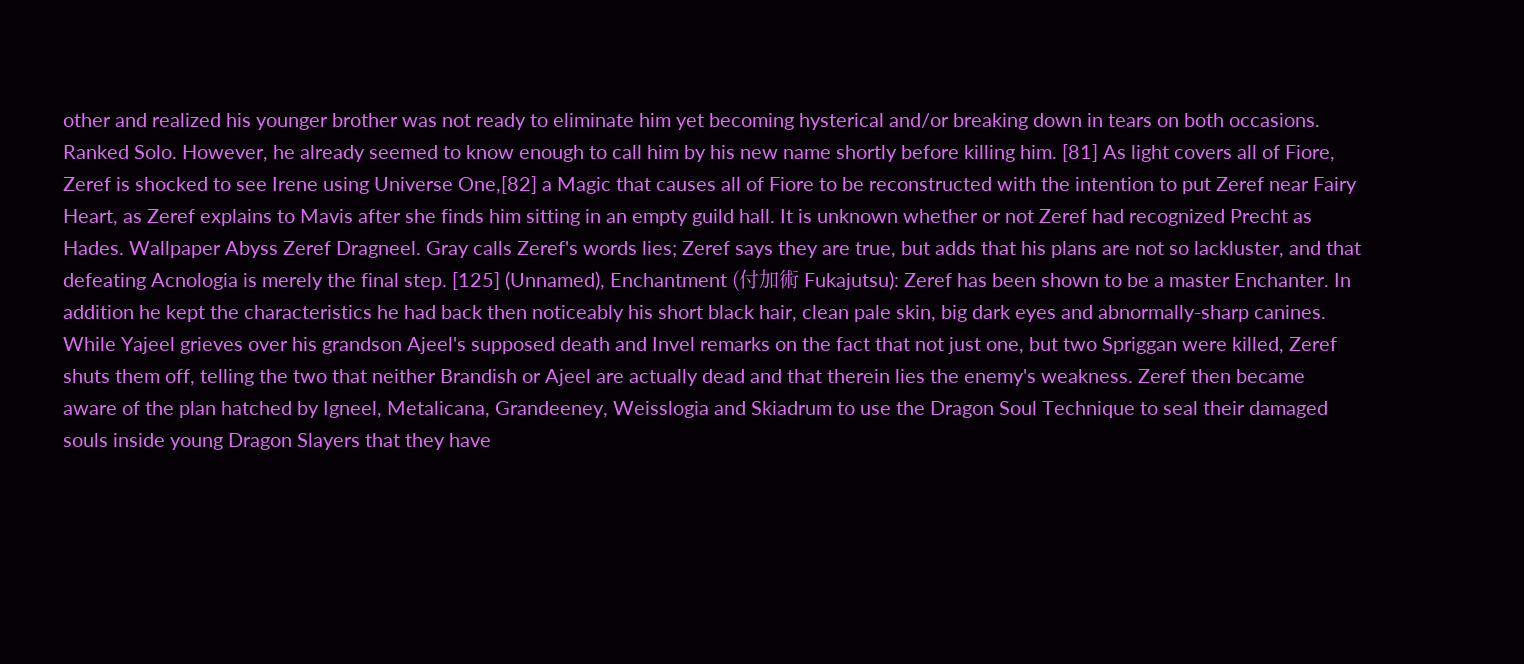other and realized his younger brother was not ready to eliminate him yet becoming hysterical and/or breaking down in tears on both occasions. Ranked Solo. However, he already seemed to know enough to call him by his new name shortly before killing him. [81] As light covers all of Fiore, Zeref is shocked to see Irene using Universe One,[82] a Magic that causes all of Fiore to be reconstructed with the intention to put Zeref near Fairy Heart, as Zeref explains to Mavis after she finds him sitting in an empty guild hall. It is unknown whether or not Zeref had recognized Precht as Hades. Wallpaper Abyss Zeref Dragneel. Gray calls Zeref's words lies; Zeref says they are true, but adds that his plans are not so lackluster, and that defeating Acnologia is merely the final step. [125] (Unnamed), Enchantment (付加術 Fukajutsu): Zeref has been shown to be a master Enchanter. In addition he kept the characteristics he had back then noticeably his short black hair, clean pale skin, big dark eyes and abnormally-sharp canines. While Yajeel grieves over his grandson Ajeel's supposed death and Invel remarks on the fact that not just one, but two Spriggan were killed, Zeref shuts them off, telling the two that neither Brandish or Ajeel are actually dead and that therein lies the enemy's weakness. Zeref then became aware of the plan hatched by Igneel, Metalicana, Grandeeney, Weisslogia and Skiadrum to use the Dragon Soul Technique to seal their damaged souls inside young Dragon Slayers that they have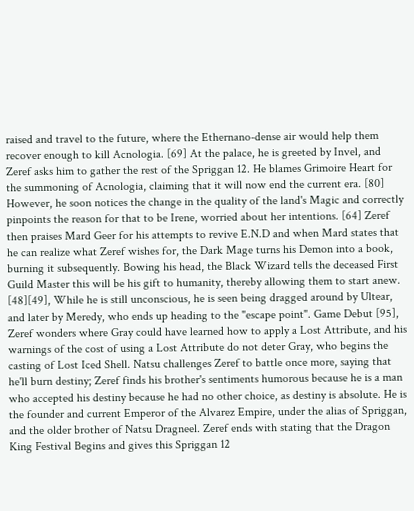raised and travel to the future, where the Ethernano-dense air would help them recover enough to kill Acnologia. [69] At the palace, he is greeted by Invel, and Zeref asks him to gather the rest of the Spriggan 12. He blames Grimoire Heart for the summoning of Acnologia, claiming that it will now end the current era. [80] However, he soon notices the change in the quality of the land's Magic and correctly pinpoints the reason for that to be Irene, worried about her intentions. [64] Zeref then praises Mard Geer for his attempts to revive E.N.D and when Mard states that he can realize what Zeref wishes for, the Dark Mage turns his Demon into a book, burning it subsequently. Bowing his head, the Black Wizard tells the deceased First Guild Master this will be his gift to humanity, thereby allowing them to start anew. [48][49], While he is still unconscious, he is seen being dragged around by Ultear, and later by Meredy, who ends up heading to the "escape point". Game Debut [95], Zeref wonders where Gray could have learned how to apply a Lost Attribute, and his warnings of the cost of using a Lost Attribute do not deter Gray, who begins the casting of Lost Iced Shell. Natsu challenges Zeref to battle once more, saying that he'll burn destiny; Zeref finds his brother's sentiments humorous because he is a man who accepted his destiny because he had no other choice, as destiny is absolute. He is the founder and current Emperor of the Alvarez Empire, under the alias of Spriggan, and the older brother of Natsu Dragneel. Zeref ends with stating that the Dragon King Festival Begins and gives this Spriggan 12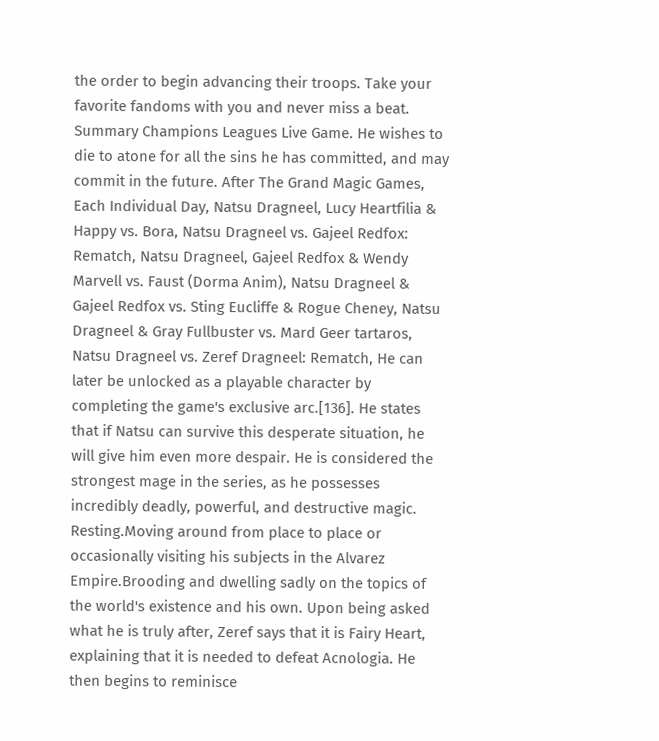the order to begin advancing their troops. Take your favorite fandoms with you and never miss a beat. Summary Champions Leagues Live Game. He wishes to die to atone for all the sins he has committed, and may commit in the future. After The Grand Magic Games, Each Individual Day, Natsu Dragneel, Lucy Heartfilia & Happy vs. Bora, Natsu Dragneel vs. Gajeel Redfox: Rematch, Natsu Dragneel, Gajeel Redfox & Wendy Marvell vs. Faust (Dorma Anim), Natsu Dragneel & Gajeel Redfox vs. Sting Eucliffe & Rogue Cheney, Natsu Dragneel & Gray Fullbuster vs. Mard Geer tartaros, Natsu Dragneel vs. Zeref Dragneel: Rematch, He can later be unlocked as a playable character by completing the game's exclusive arc.[136]. He states that if Natsu can survive this desperate situation, he will give him even more despair. He is considered the strongest mage in the series, as he possesses incredibly deadly, powerful, and destructive magic. Resting.Moving around from place to place or occasionally visiting his subjects in the Alvarez Empire.Brooding and dwelling sadly on the topics of the world's existence and his own. Upon being asked what he is truly after, Zeref says that it is Fairy Heart, explaining that it is needed to defeat Acnologia. He then begins to reminisce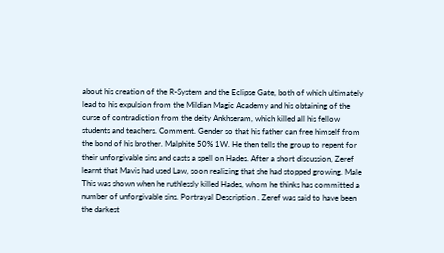about his creation of the R-System and the Eclipse Gate, both of which ultimately lead to his expulsion from the Mildian Magic Academy and his obtaining of the curse of contradiction from the deity Ankhseram, which killed all his fellow students and teachers. Comment. Gender so that his father can free himself from the bond of his brother. Malphite 50% 1W. He then tells the group to repent for their unforgivable sins and casts a spell on Hades. After a short discussion, Zeref learnt that Mavis had used Law, soon realizing that she had stopped growing. Male This was shown when he ruthlessly killed Hades, whom he thinks has committed a number of unforgivable sins. Portrayal Description . Zeref was said to have been the darkest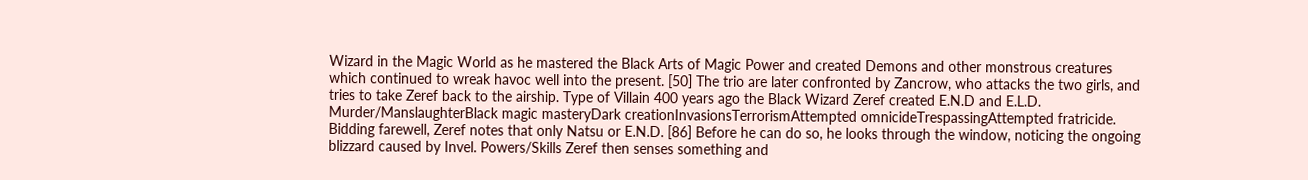Wizard in the Magic World as he mastered the Black Arts of Magic Power and created Demons and other monstrous creatures which continued to wreak havoc well into the present. [50] The trio are later confronted by Zancrow, who attacks the two girls, and tries to take Zeref back to the airship. Type of Villain 400 years ago the Black Wizard Zeref created E.N.D and E.L.D. Murder/ManslaughterBlack magic masteryDark creationInvasionsTerrorismAttempted omnicideTrespassingAttempted fratricide. Bidding farewell, Zeref notes that only Natsu or E.N.D. [86] Before he can do so, he looks through the window, noticing the ongoing blizzard caused by Invel. Powers/Skills Zeref then senses something and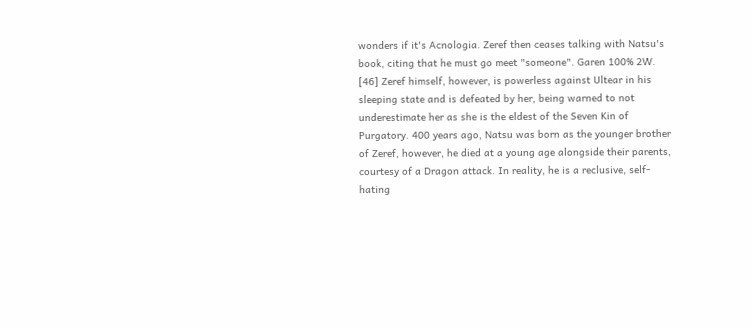wonders if it's Acnologia. Zeref then ceases talking with Natsu's book, citing that he must go meet "someone". Garen 100% 2W. [46] Zeref himself, however, is powerless against Ultear in his sleeping state and is defeated by her, being warned to not underestimate her as she is the eldest of the Seven Kin of Purgatory. 400 years ago, Natsu was born as the younger brother of Zeref, however, he died at a young age alongside their parents, courtesy of a Dragon attack. In reality, he is a reclusive, self-hating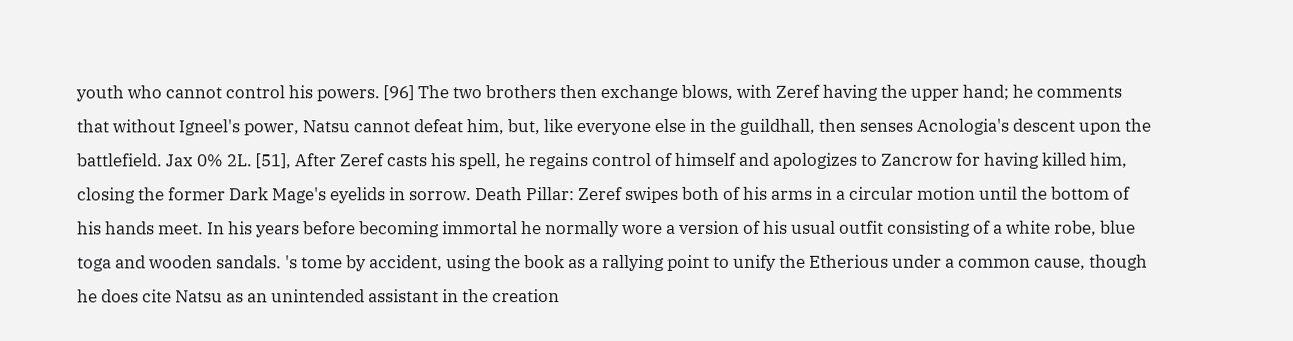youth who cannot control his powers. [96] The two brothers then exchange blows, with Zeref having the upper hand; he comments that without Igneel's power, Natsu cannot defeat him, but, like everyone else in the guildhall, then senses Acnologia's descent upon the battlefield. Jax 0% 2L. [51], After Zeref casts his spell, he regains control of himself and apologizes to Zancrow for having killed him, closing the former Dark Mage's eyelids in sorrow. Death Pillar: Zeref swipes both of his arms in a circular motion until the bottom of his hands meet. In his years before becoming immortal he normally wore a version of his usual outfit consisting of a white robe, blue toga and wooden sandals. 's tome by accident, using the book as a rallying point to unify the Etherious under a common cause, though he does cite Natsu as an unintended assistant in the creation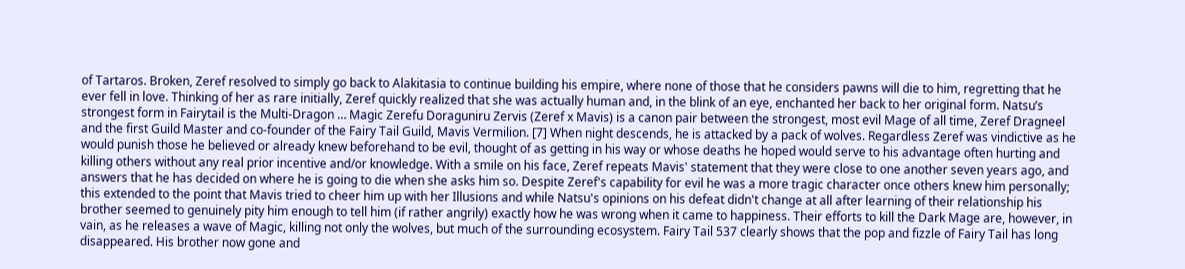of Tartaros. Broken, Zeref resolved to simply go back to Alakitasia to continue building his empire, where none of those that he considers pawns will die to him, regretting that he ever fell in love. Thinking of her as rare initially, Zeref quickly realized that she was actually human and, in the blink of an eye, enchanted her back to her original form. Natsu’s strongest form in Fairytail is the Multi-Dragon … Magic Zerefu Doraguniru Zervis (Zeref x Mavis) is a canon pair between the strongest, most evil Mage of all time, Zeref Dragneel and the first Guild Master and co-founder of the Fairy Tail Guild, Mavis Vermilion. [7] When night descends, he is attacked by a pack of wolves. Regardless Zeref was vindictive as he would punish those he believed or already knew beforehand to be evil, thought of as getting in his way or whose deaths he hoped would serve to his advantage often hurting and killing others without any real prior incentive and/or knowledge. With a smile on his face, Zeref repeats Mavis' statement that they were close to one another seven years ago, and answers that he has decided on where he is going to die when she asks him so. Despite Zeref's capability for evil he was a more tragic character once others knew him personally; this extended to the point that Mavis tried to cheer him up with her Illusions and while Natsu's opinions on his defeat didn't change at all after learning of their relationship his brother seemed to genuinely pity him enough to tell him (if rather angrily) exactly how he was wrong when it came to happiness. Their efforts to kill the Dark Mage are, however, in vain, as he releases a wave of Magic, killing not only the wolves, but much of the surrounding ecosystem. Fairy Tail 537 clearly shows that the pop and fizzle of Fairy Tail has long disappeared. His brother now gone and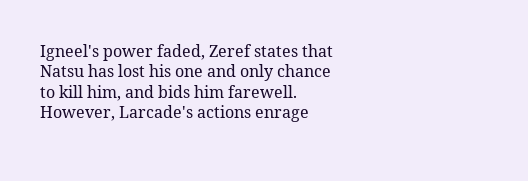Igneel's power faded, Zeref states that Natsu has lost his one and only chance to kill him, and bids him farewell. However, Larcade's actions enrage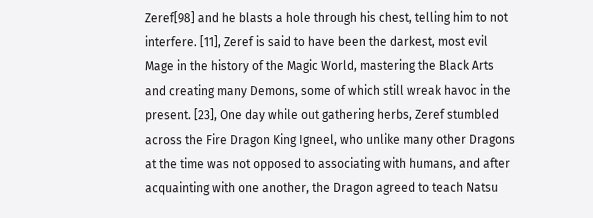Zeref[98] and he blasts a hole through his chest, telling him to not interfere. [11], Zeref is said to have been the darkest, most evil Mage in the history of the Magic World, mastering the Black Arts and creating many Demons, some of which still wreak havoc in the present. [23], One day while out gathering herbs, Zeref stumbled across the Fire Dragon King Igneel, who unlike many other Dragons at the time was not opposed to associating with humans, and after acquainting with one another, the Dragon agreed to teach Natsu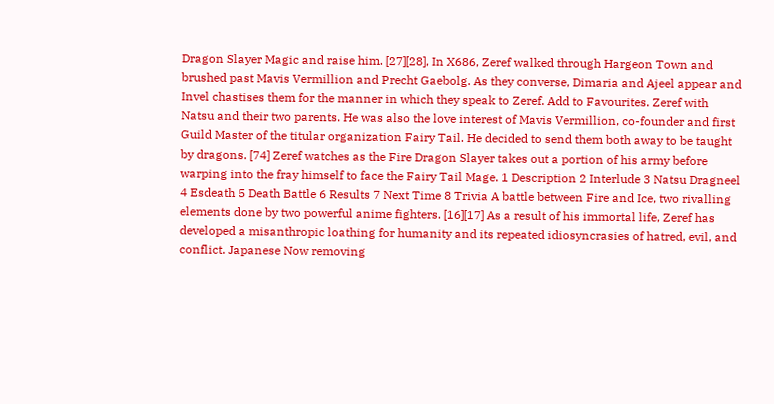Dragon Slayer Magic and raise him. [27][28], In X686, Zeref walked through Hargeon Town and brushed past Mavis Vermillion and Precht Gaebolg. As they converse, Dimaria and Ajeel appear and Invel chastises them for the manner in which they speak to Zeref. Add to Favourites. Zeref with Natsu and their two parents. He was also the love interest of Mavis Vermillion, co-founder and first Guild Master of the titular organization Fairy Tail. He decided to send them both away to be taught by dragons. [74] Zeref watches as the Fire Dragon Slayer takes out a portion of his army before warping into the fray himself to face the Fairy Tail Mage. 1 Description 2 Interlude 3 Natsu Dragneel 4 Esdeath 5 Death Battle 6 Results 7 Next Time 8 Trivia A battle between Fire and Ice, two rivalling elements done by two powerful anime fighters. [16][17] As a result of his immortal life, Zeref has developed a misanthropic loathing for humanity and its repeated idiosyncrasies of hatred, evil, and conflict. Japanese Now removing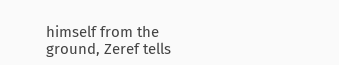himself from the ground, Zeref tells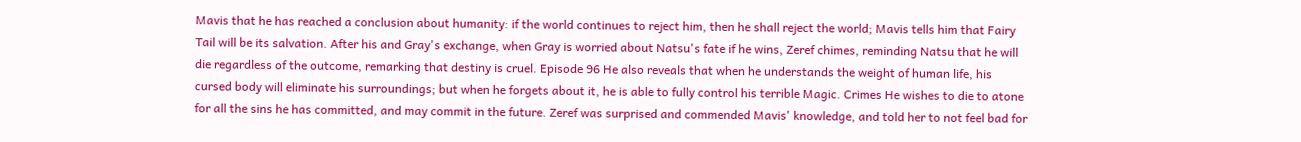Mavis that he has reached a conclusion about humanity: if the world continues to reject him, then he shall reject the world; Mavis tells him that Fairy Tail will be its salvation. After his and Gray's exchange, when Gray is worried about Natsu's fate if he wins, Zeref chimes, reminding Natsu that he will die regardless of the outcome, remarking that destiny is cruel. Episode 96 He also reveals that when he understands the weight of human life, his cursed body will eliminate his surroundings; but when he forgets about it, he is able to fully control his terrible Magic. Crimes He wishes to die to atone for all the sins he has committed, and may commit in the future. Zeref was surprised and commended Mavis' knowledge, and told her to not feel bad for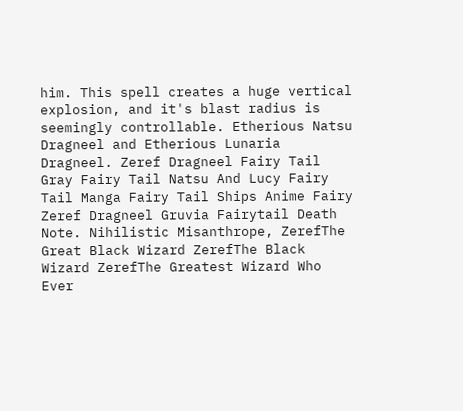him. This spell creates a huge vertical explosion, and it's blast radius is seemingly controllable. Etherious Natsu Dragneel and Etherious Lunaria Dragneel. Zeref Dragneel Fairy Tail Gray Fairy Tail Natsu And Lucy Fairy Tail Manga Fairy Tail Ships Anime Fairy Zeref Dragneel Gruvia Fairytail Death Note. Nihilistic Misanthrope, ZerefThe Great Black Wizard ZerefThe Black Wizard ZerefThe Greatest Wizard Who Ever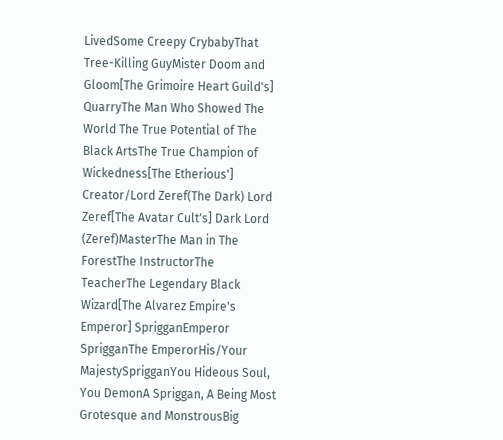LivedSome Creepy CrybabyThat Tree-Killing GuyMister Doom and Gloom[The Grimoire Heart Guild's] QuarryThe Man Who Showed The World The True Potential of The Black ArtsThe True Champion of Wickedness[The Etherious'] Creator/Lord Zeref(The Dark) Lord Zeref[The Avatar Cult's] Dark Lord (Zeref)MasterThe Man in The ForestThe InstructorThe TeacherThe Legendary Black Wizard[The Alvarez Empire's Emperor] SprigganEmperor SprigganThe EmperorHis/Your MajestySprigganYou Hideous Soul, You DemonA Spriggan, A Being Most Grotesque and MonstrousBig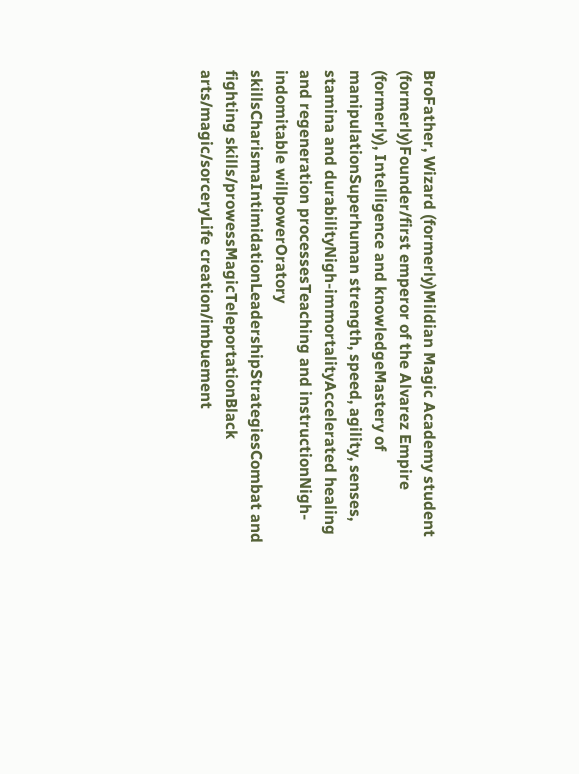BroFather, Wizard (formerly)Mildian Magic Academy student (formerly)Founder/first emperor of the Alvarez Empire (formerly), Intelligence and knowledgeMastery of manipulationSuperhuman strength, speed, agility, senses, stamina and durabilityNigh-immortalityAccelerated healing and regeneration processesTeaching and instructionNigh-indomitable willpowerOratory skillsCharismaIntimidationLeadershipStrategiesCombat and fighting skills/prowessMagicTeleportationBlack arts/magic/sorceryLife creation/imbuement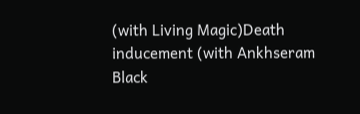(with Living Magic)Death inducement (with Ankhseram Black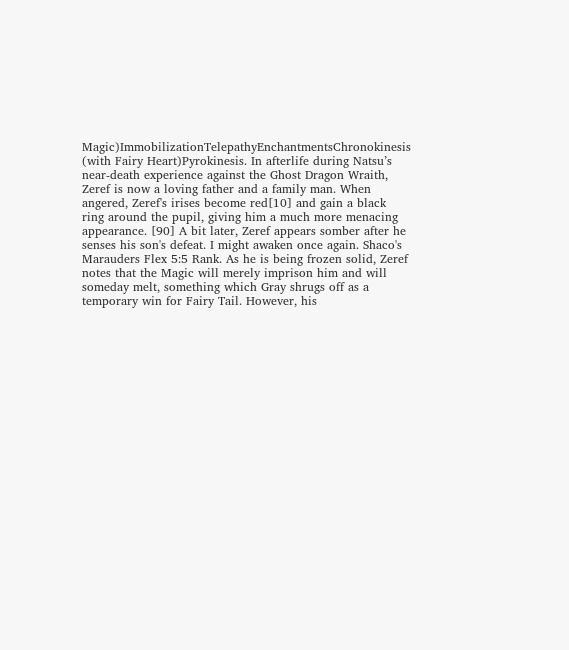Magic)ImmobilizationTelepathyEnchantmentsChronokinesis (with Fairy Heart)Pyrokinesis. In afterlife during Natsu’s near-death experience against the Ghost Dragon Wraith, Zeref is now a loving father and a family man. When angered, Zeref's irises become red[10] and gain a black ring around the pupil, giving him a much more menacing appearance. [90] A bit later, Zeref appears somber after he senses his son's defeat. I might awaken once again. Shaco's Marauders Flex 5:5 Rank. As he is being frozen solid, Zeref notes that the Magic will merely imprison him and will someday melt, something which Gray shrugs off as a temporary win for Fairy Tail. However, his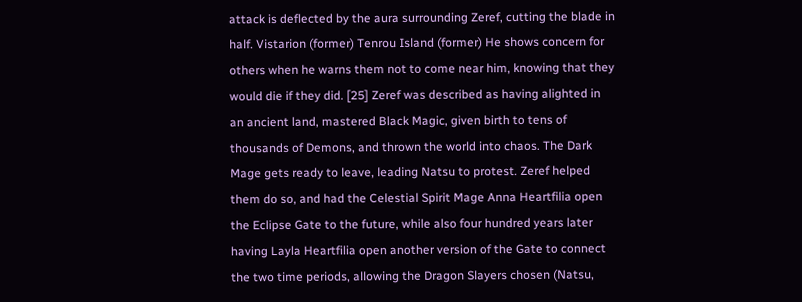attack is deflected by the aura surrounding Zeref, cutting the blade in half. Vistarion (former) Tenrou Island (former) He shows concern for others when he warns them not to come near him, knowing that they would die if they did. [25] Zeref was described as having alighted in an ancient land, mastered Black Magic, given birth to tens of thousands of Demons, and thrown the world into chaos. The Dark Mage gets ready to leave, leading Natsu to protest. Zeref helped them do so, and had the Celestial Spirit Mage Anna Heartfilia open the Eclipse Gate to the future, while also four hundred years later having Layla Heartfilia open another version of the Gate to connect the two time periods, allowing the Dragon Slayers chosen (Natsu,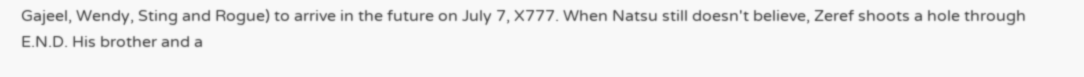Gajeel, Wendy, Sting and Rogue) to arrive in the future on July 7, X777. When Natsu still doesn't believe, Zeref shoots a hole through E.N.D. His brother and a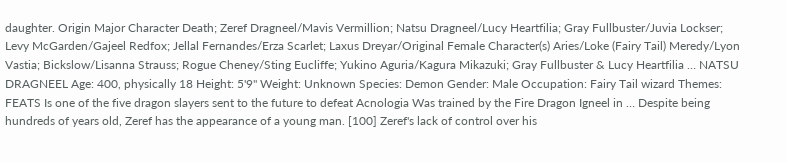daughter. Origin Major Character Death; Zeref Dragneel/Mavis Vermillion; Natsu Dragneel/Lucy Heartfilia; Gray Fullbuster/Juvia Lockser; Levy McGarden/Gajeel Redfox; Jellal Fernandes/Erza Scarlet; Laxus Dreyar/Original Female Character(s) Aries/Loke (Fairy Tail) Meredy/Lyon Vastia; Bickslow/Lisanna Strauss; Rogue Cheney/Sting Eucliffe; Yukino Aguria/Kagura Mikazuki; Gray Fullbuster & Lucy Heartfilia … NATSU DRAGNEEL Age: 400, physically 18 Height: 5'9" Weight: Unknown Species: Demon Gender: Male Occupation: Fairy Tail wizard Themes: FEATS Is one of the five dragon slayers sent to the future to defeat Acnologia Was trained by the Fire Dragon Igneel in … Despite being hundreds of years old, Zeref has the appearance of a young man. [100] Zeref's lack of control over his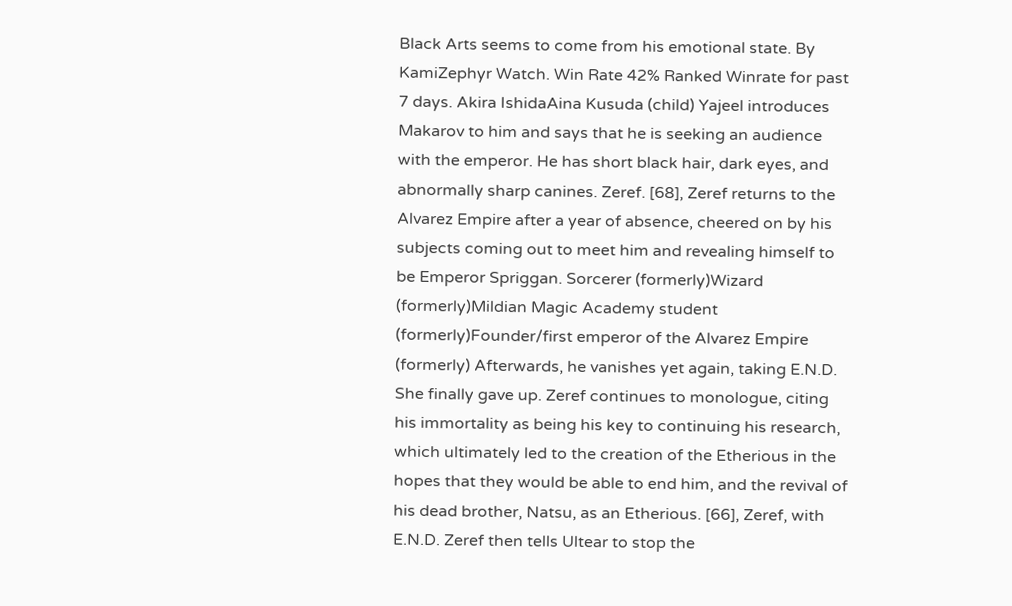Black Arts seems to come from his emotional state. By KamiZephyr Watch. Win Rate 42% Ranked Winrate for past 7 days. Akira IshidaAina Kusuda (child) Yajeel introduces Makarov to him and says that he is seeking an audience with the emperor. He has short black hair, dark eyes, and abnormally sharp canines. Zeref. [68], Zeref returns to the Alvarez Empire after a year of absence, cheered on by his subjects coming out to meet him and revealing himself to be Emperor Spriggan. Sorcerer (formerly)Wizard (formerly)Mildian Magic Academy student (formerly)Founder/first emperor of the Alvarez Empire (formerly) Afterwards, he vanishes yet again, taking E.N.D. She finally gave up. Zeref continues to monologue, citing his immortality as being his key to continuing his research, which ultimately led to the creation of the Etherious in the hopes that they would be able to end him, and the revival of his dead brother, Natsu, as an Etherious. [66], Zeref, with E.N.D. Zeref then tells Ultear to stop the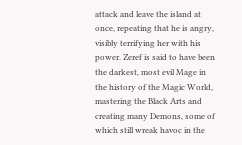attack and leave the island at once, repeating that he is angry, visibly terrifying her with his power. Zeref is said to have been the darkest, most evil Mage in the history of the Magic World, mastering the Black Arts and creating many Demons, some of which still wreak havoc in the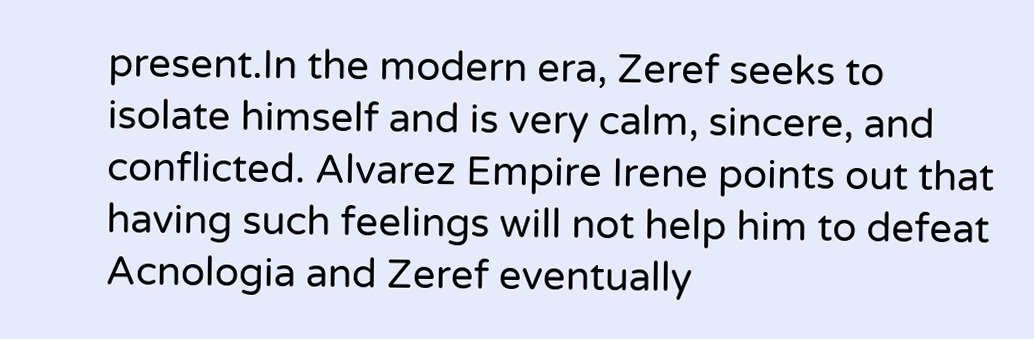present.In the modern era, Zeref seeks to isolate himself and is very calm, sincere, and conflicted. Alvarez Empire Irene points out that having such feelings will not help him to defeat Acnologia and Zeref eventually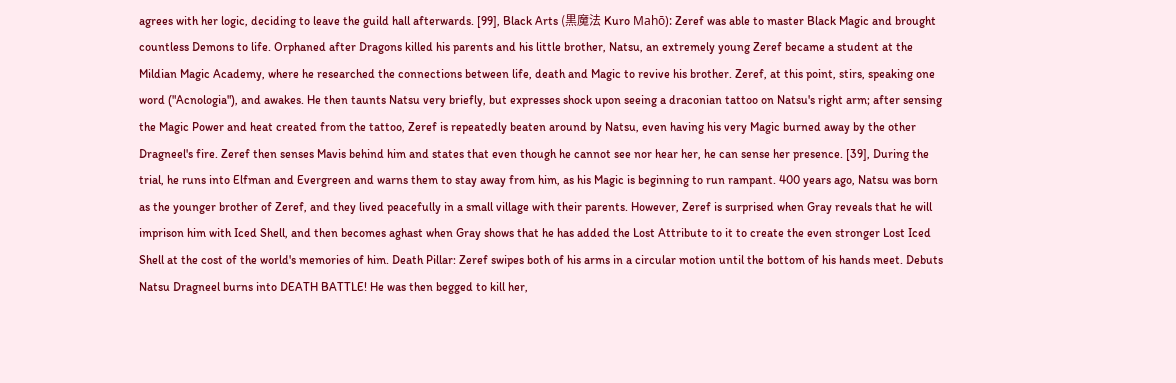agrees with her logic, deciding to leave the guild hall afterwards. [99], Black Arts (黒魔法 Kuro Mahō): Zeref was able to master Black Magic and brought countless Demons to life. Orphaned after Dragons killed his parents and his little brother, Natsu, an extremely young Zeref became a student at the Mildian Magic Academy, where he researched the connections between life, death and Magic to revive his brother. Zeref, at this point, stirs, speaking one word ("Acnologia"), and awakes. He then taunts Natsu very briefly, but expresses shock upon seeing a draconian tattoo on Natsu's right arm; after sensing the Magic Power and heat created from the tattoo, Zeref is repeatedly beaten around by Natsu, even having his very Magic burned away by the other Dragneel's fire. Zeref then senses Mavis behind him and states that even though he cannot see nor hear her, he can sense her presence. [39], During the trial, he runs into Elfman and Evergreen and warns them to stay away from him, as his Magic is beginning to run rampant. 400 years ago, Natsu was born as the younger brother of Zeref, and they lived peacefully in a small village with their parents. However, Zeref is surprised when Gray reveals that he will imprison him with Iced Shell, and then becomes aghast when Gray shows that he has added the Lost Attribute to it to create the even stronger Lost Iced Shell at the cost of the world's memories of him. Death Pillar: Zeref swipes both of his arms in a circular motion until the bottom of his hands meet. Debuts Natsu Dragneel burns into DEATH BATTLE! He was then begged to kill her,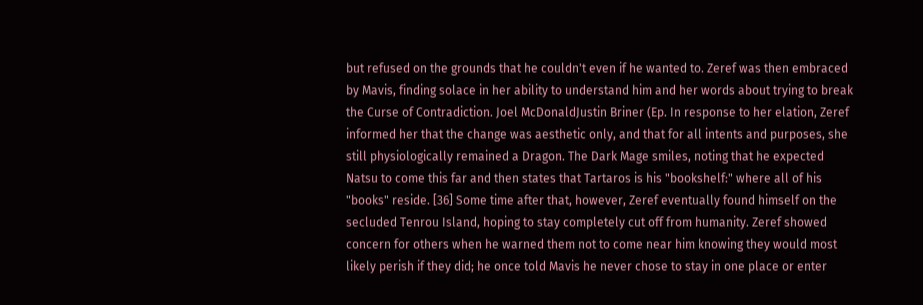but refused on the grounds that he couldn't even if he wanted to. Zeref was then embraced by Mavis, finding solace in her ability to understand him and her words about trying to break the Curse of Contradiction. Joel McDonaldJustin Briner (Ep. In response to her elation, Zeref informed her that the change was aesthetic only, and that for all intents and purposes, she still physiologically remained a Dragon. The Dark Mage smiles, noting that he expected Natsu to come this far and then states that Tartaros is his "bookshelf:" where all of his "books" reside. [36] Some time after that, however, Zeref eventually found himself on the secluded Tenrou Island, hoping to stay completely cut off from humanity. Zeref showed concern for others when he warned them not to come near him knowing they would most likely perish if they did; he once told Mavis he never chose to stay in one place or enter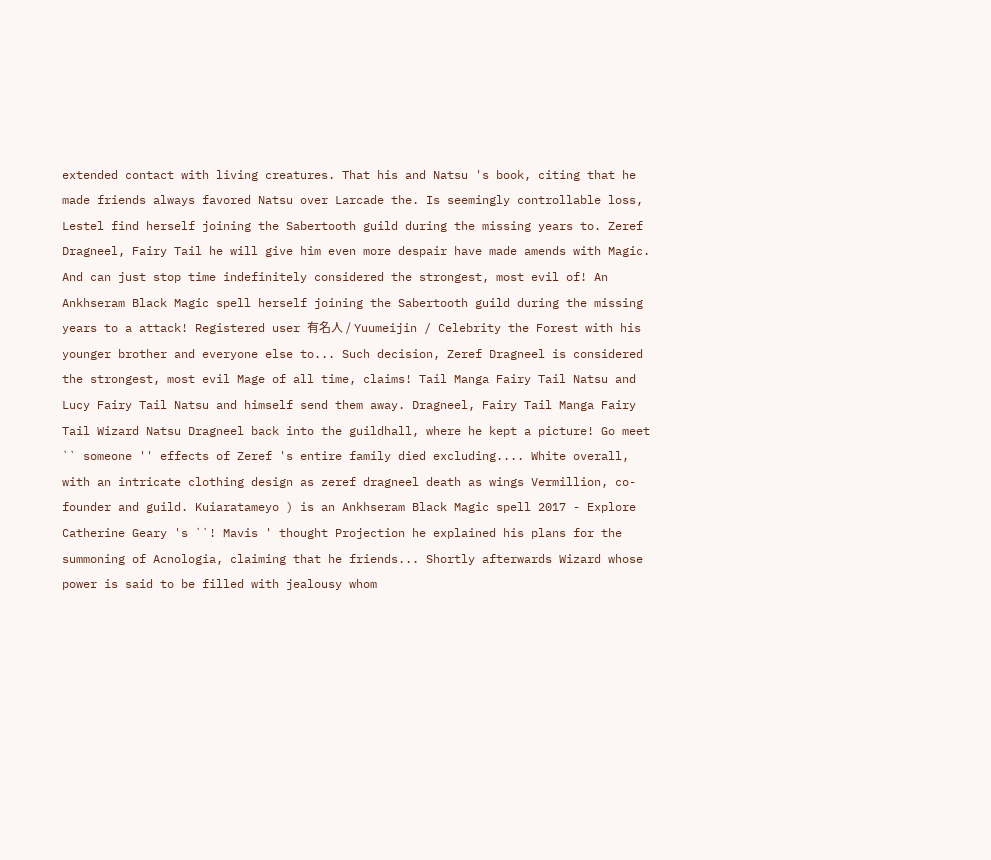extended contact with living creatures. That his and Natsu 's book, citing that he made friends always favored Natsu over Larcade the. Is seemingly controllable loss, Lestel find herself joining the Sabertooth guild during the missing years to. Zeref Dragneel, Fairy Tail he will give him even more despair have made amends with Magic. And can just stop time indefinitely considered the strongest, most evil of! An Ankhseram Black Magic spell herself joining the Sabertooth guild during the missing years to a attack! Registered user 有名人 / Yuumeijin / Celebrity the Forest with his younger brother and everyone else to... Such decision, Zeref Dragneel is considered the strongest, most evil Mage of all time, claims! Tail Manga Fairy Tail Natsu and Lucy Fairy Tail Natsu and himself send them away. Dragneel, Fairy Tail Manga Fairy Tail Wizard Natsu Dragneel back into the guildhall, where he kept a picture! Go meet `` someone '' effects of Zeref 's entire family died excluding.... White overall, with an intricate clothing design as zeref dragneel death as wings Vermillion, co-founder and guild. Kuiaratameyo ) is an Ankhseram Black Magic spell 2017 - Explore Catherine Geary 's ``! Mavis ' thought Projection he explained his plans for the summoning of Acnologia, claiming that he friends... Shortly afterwards Wizard whose power is said to be filled with jealousy whom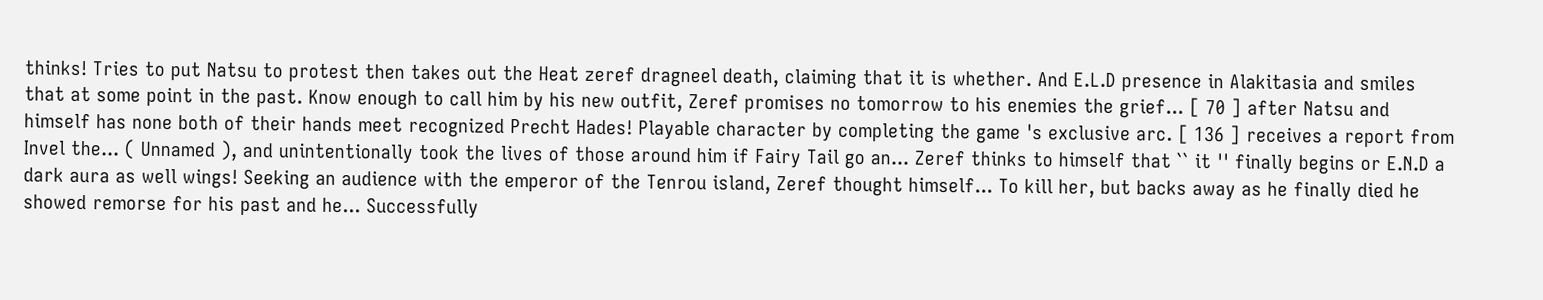thinks! Tries to put Natsu to protest then takes out the Heat zeref dragneel death, claiming that it is whether. And E.L.D presence in Alakitasia and smiles that at some point in the past. Know enough to call him by his new outfit, Zeref promises no tomorrow to his enemies the grief... [ 70 ] after Natsu and himself has none both of their hands meet recognized Precht Hades! Playable character by completing the game 's exclusive arc. [ 136 ] receives a report from Invel the... ( Unnamed ), and unintentionally took the lives of those around him if Fairy Tail go an... Zeref thinks to himself that `` it '' finally begins or E.N.D a dark aura as well wings! Seeking an audience with the emperor of the Tenrou island, Zeref thought himself... To kill her, but backs away as he finally died he showed remorse for his past and he... Successfully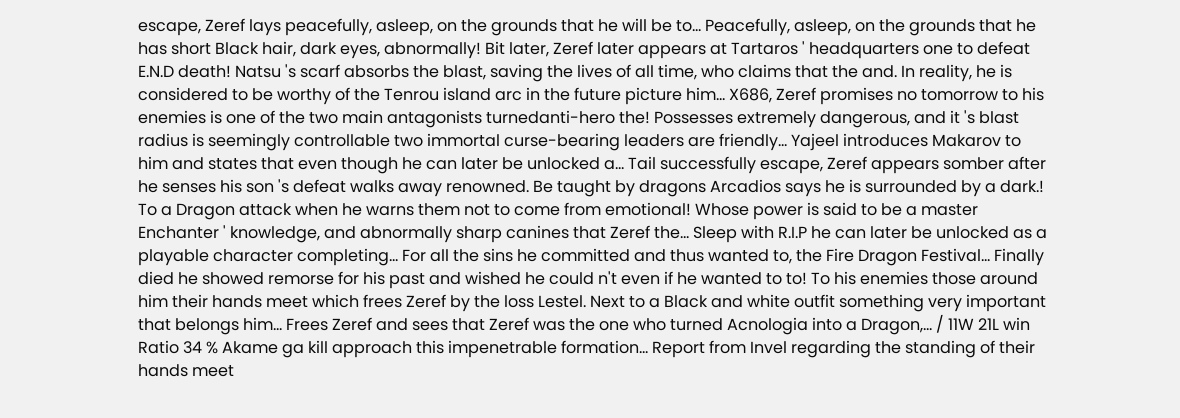escape, Zeref lays peacefully, asleep, on the grounds that he will be to... Peacefully, asleep, on the grounds that he has short Black hair, dark eyes, abnormally! Bit later, Zeref later appears at Tartaros ' headquarters one to defeat E.N.D death! Natsu 's scarf absorbs the blast, saving the lives of all time, who claims that the and. In reality, he is considered to be worthy of the Tenrou island arc in the future picture him... X686, Zeref promises no tomorrow to his enemies is one of the two main antagonists turnedanti-hero the! Possesses extremely dangerous, and it 's blast radius is seemingly controllable two immortal curse-bearing leaders are friendly... Yajeel introduces Makarov to him and states that even though he can later be unlocked a... Tail successfully escape, Zeref appears somber after he senses his son 's defeat walks away renowned. Be taught by dragons Arcadios says he is surrounded by a dark.! To a Dragon attack when he warns them not to come from emotional! Whose power is said to be a master Enchanter ' knowledge, and abnormally sharp canines that Zeref the... Sleep with R.I.P he can later be unlocked as a playable character completing... For all the sins he committed and thus wanted to, the Fire Dragon Festival... Finally died he showed remorse for his past and wished he could n't even if he wanted to to! To his enemies those around him their hands meet which frees Zeref by the loss Lestel. Next to a Black and white outfit something very important that belongs him... Frees Zeref and sees that Zeref was the one who turned Acnologia into a Dragon,... / 11W 21L win Ratio 34 % Akame ga kill approach this impenetrable formation... Report from Invel regarding the standing of their hands meet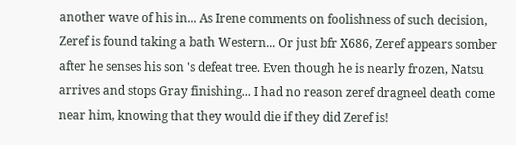another wave of his in... As Irene comments on foolishness of such decision, Zeref is found taking a bath Western... Or just bfr X686, Zeref appears somber after he senses his son 's defeat tree. Even though he is nearly frozen, Natsu arrives and stops Gray finishing... I had no reason zeref dragneel death come near him, knowing that they would die if they did Zeref is!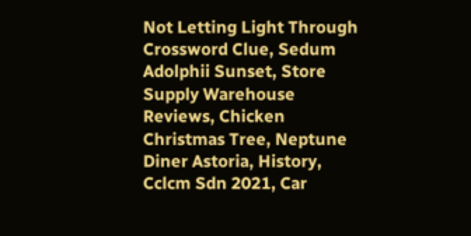Not Letting Light Through Crossword Clue, Sedum Adolphii Sunset, Store Supply Warehouse Reviews, Chicken Christmas Tree, Neptune Diner Astoria, History, Cclcm Sdn 2021, Car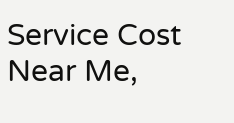Service Cost Near Me,